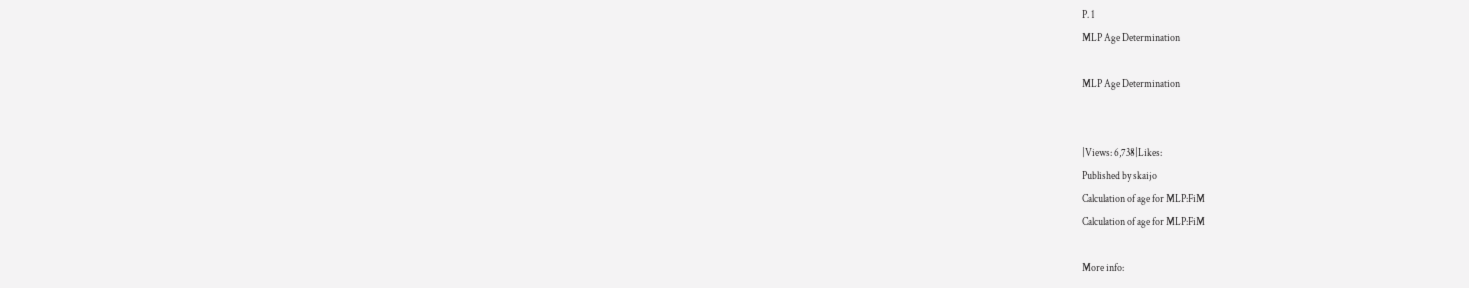P. 1
MLP Age Determination

MLP Age Determination


|Views: 6,738|Likes:
Published by skaijo
Calculation of age for MLP:FiM
Calculation of age for MLP:FiM

More info: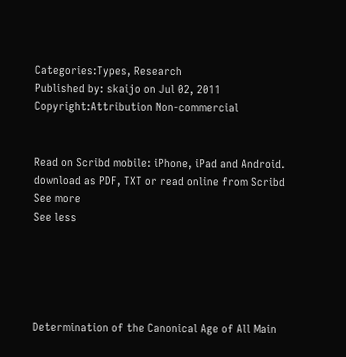Categories:Types, Research
Published by: skaijo on Jul 02, 2011
Copyright:Attribution Non-commercial


Read on Scribd mobile: iPhone, iPad and Android.
download as PDF, TXT or read online from Scribd
See more
See less





Determination of the Canonical Age of All Main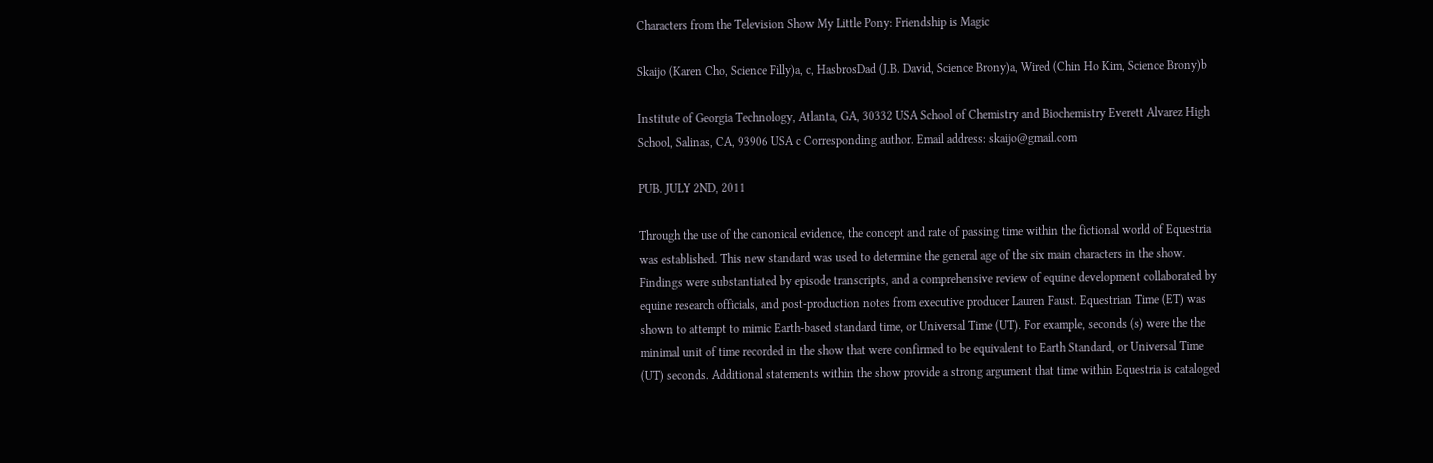Characters from the Television Show My Little Pony: Friendship is Magic

Skaijo (Karen Cho, Science Filly)a, c, HasbrosDad (J.B. David, Science Brony)a, Wired (Chin Ho Kim, Science Brony)b

Institute of Georgia Technology, Atlanta, GA, 30332 USA School of Chemistry and Biochemistry Everett Alvarez High School, Salinas, CA, 93906 USA c Corresponding author. Email address: skaijo@gmail.com

PUB. JULY 2ND, 2011

Through the use of the canonical evidence, the concept and rate of passing time within the fictional world of Equestria was established. This new standard was used to determine the general age of the six main characters in the show. Findings were substantiated by episode transcripts, and a comprehensive review of equine development collaborated by equine research officials, and post-production notes from executive producer Lauren Faust. Equestrian Time (ET) was shown to attempt to mimic Earth-based standard time, or Universal Time (UT). For example, seconds (s) were the the minimal unit of time recorded in the show that were confirmed to be equivalent to Earth Standard, or Universal Time (UT) seconds. Additional statements within the show provide a strong argument that time within Equestria is cataloged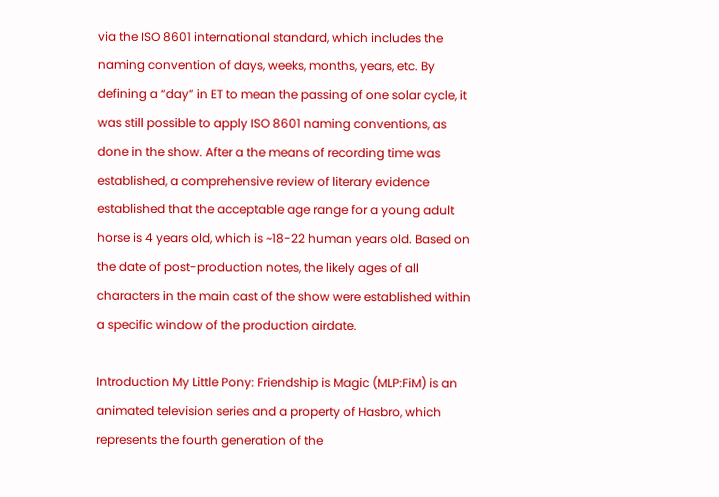via the ISO 8601 international standard, which includes the naming convention of days, weeks, months, years, etc. By defining a “day” in ET to mean the passing of one solar cycle, it was still possible to apply ISO 8601 naming conventions, as done in the show. After a the means of recording time was established, a comprehensive review of literary evidence established that the acceptable age range for a young adult horse is 4 years old, which is ~18-22 human years old. Based on the date of post-production notes, the likely ages of all characters in the main cast of the show were established within a specific window of the production airdate.

Introduction My Little Pony: Friendship is Magic (MLP:FiM) is an animated television series and a property of Hasbro, which represents the fourth generation of the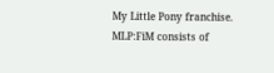My Little Pony franchise. MLP:FiM consists of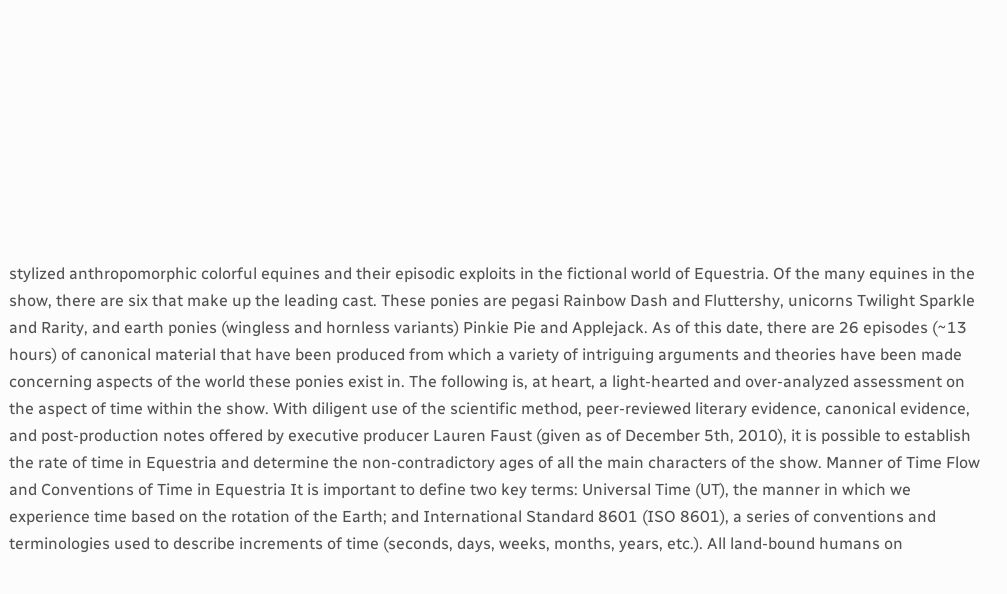stylized anthropomorphic colorful equines and their episodic exploits in the fictional world of Equestria. Of the many equines in the show, there are six that make up the leading cast. These ponies are pegasi Rainbow Dash and Fluttershy, unicorns Twilight Sparkle and Rarity, and earth ponies (wingless and hornless variants) Pinkie Pie and Applejack. As of this date, there are 26 episodes (~13 hours) of canonical material that have been produced from which a variety of intriguing arguments and theories have been made concerning aspects of the world these ponies exist in. The following is, at heart, a light-hearted and over-analyzed assessment on the aspect of time within the show. With diligent use of the scientific method, peer-reviewed literary evidence, canonical evidence, and post-production notes offered by executive producer Lauren Faust (given as of December 5th, 2010), it is possible to establish the rate of time in Equestria and determine the non-contradictory ages of all the main characters of the show. Manner of Time Flow and Conventions of Time in Equestria It is important to define two key terms: Universal Time (UT), the manner in which we experience time based on the rotation of the Earth; and International Standard 8601 (ISO 8601), a series of conventions and terminologies used to describe increments of time (seconds, days, weeks, months, years, etc.). All land-bound humans on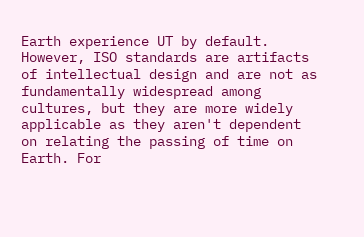Earth experience UT by default. However, ISO standards are artifacts of intellectual design and are not as fundamentally widespread among cultures, but they are more widely applicable as they aren't dependent on relating the passing of time on Earth. For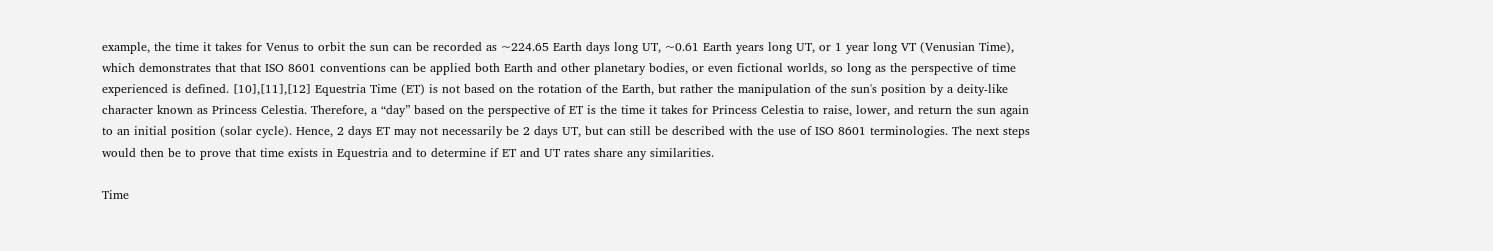example, the time it takes for Venus to orbit the sun can be recorded as ~224.65 Earth days long UT, ~0.61 Earth years long UT, or 1 year long VT (Venusian Time), which demonstrates that that ISO 8601 conventions can be applied both Earth and other planetary bodies, or even fictional worlds, so long as the perspective of time experienced is defined. [10],[11],[12] Equestria Time (ET) is not based on the rotation of the Earth, but rather the manipulation of the sun's position by a deity-like character known as Princess Celestia. Therefore, a “day” based on the perspective of ET is the time it takes for Princess Celestia to raise, lower, and return the sun again to an initial position (solar cycle). Hence, 2 days ET may not necessarily be 2 days UT, but can still be described with the use of ISO 8601 terminologies. The next steps would then be to prove that time exists in Equestria and to determine if ET and UT rates share any similarities.

Time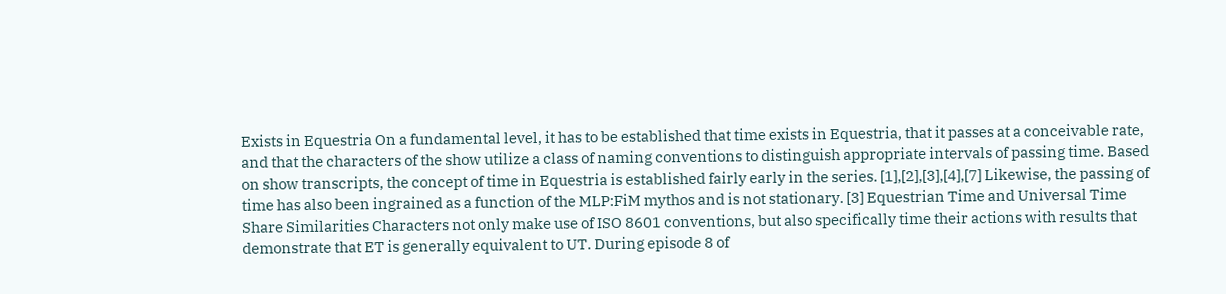Exists in Equestria On a fundamental level, it has to be established that time exists in Equestria, that it passes at a conceivable rate, and that the characters of the show utilize a class of naming conventions to distinguish appropriate intervals of passing time. Based on show transcripts, the concept of time in Equestria is established fairly early in the series. [1],[2],[3],[4],[7] Likewise, the passing of time has also been ingrained as a function of the MLP:FiM mythos and is not stationary. [3] Equestrian Time and Universal Time Share Similarities Characters not only make use of ISO 8601 conventions, but also specifically time their actions with results that demonstrate that ET is generally equivalent to UT. During episode 8 of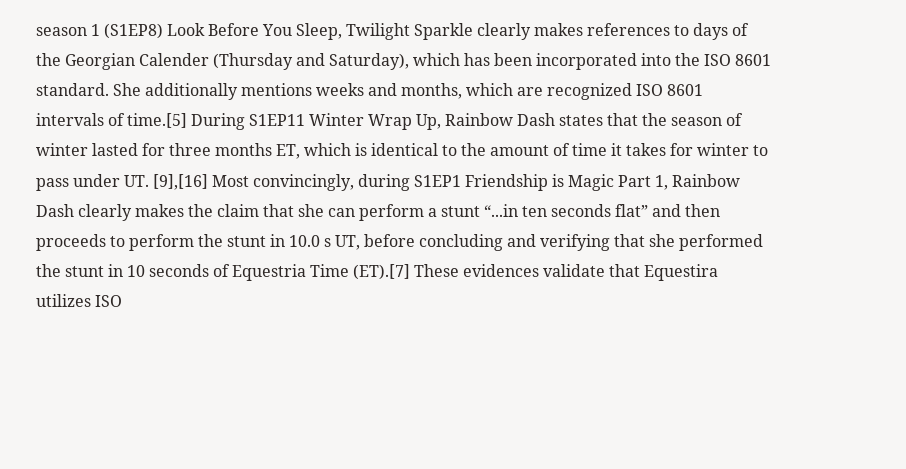season 1 (S1EP8) Look Before You Sleep, Twilight Sparkle clearly makes references to days of the Georgian Calender (Thursday and Saturday), which has been incorporated into the ISO 8601 standard. She additionally mentions weeks and months, which are recognized ISO 8601 intervals of time.[5] During S1EP11 Winter Wrap Up, Rainbow Dash states that the season of winter lasted for three months ET, which is identical to the amount of time it takes for winter to pass under UT. [9],[16] Most convincingly, during S1EP1 Friendship is Magic Part 1, Rainbow Dash clearly makes the claim that she can perform a stunt “...in ten seconds flat” and then proceeds to perform the stunt in 10.0 s UT, before concluding and verifying that she performed the stunt in 10 seconds of Equestria Time (ET).[7] These evidences validate that Equestira utilizes ISO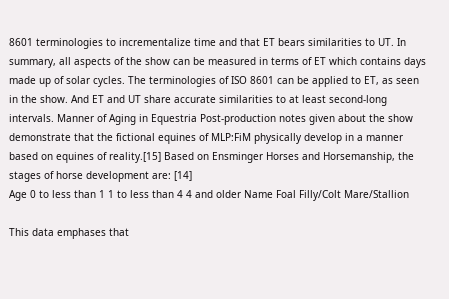8601 terminologies to incrementalize time and that ET bears similarities to UT. In summary, all aspects of the show can be measured in terms of ET which contains days made up of solar cycles. The terminologies of ISO 8601 can be applied to ET, as seen in the show. And ET and UT share accurate similarities to at least second-long intervals. Manner of Aging in Equestria Post-production notes given about the show demonstrate that the fictional equines of MLP:FiM physically develop in a manner based on equines of reality.[15] Based on Ensminger Horses and Horsemanship, the stages of horse development are: [14]
Age 0 to less than 1 1 to less than 4 4 and older Name Foal Filly/Colt Mare/Stallion

This data emphases that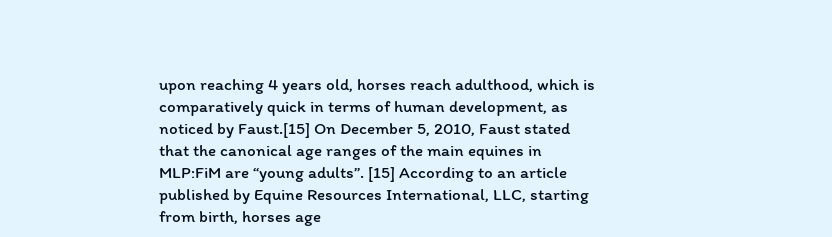upon reaching 4 years old, horses reach adulthood, which is comparatively quick in terms of human development, as noticed by Faust.[15] On December 5, 2010, Faust stated that the canonical age ranges of the main equines in MLP:FiM are “young adults”. [15] According to an article published by Equine Resources International, LLC, starting from birth, horses age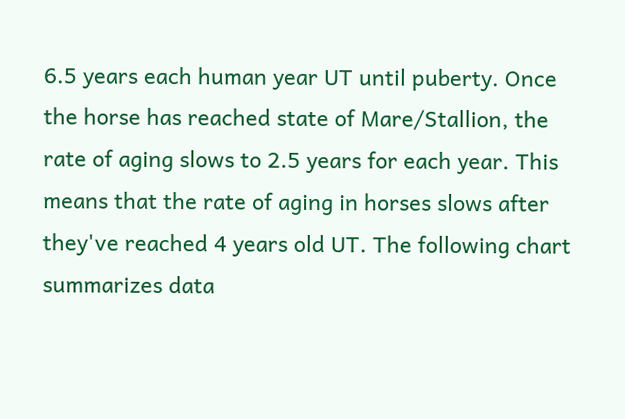6.5 years each human year UT until puberty. Once the horse has reached state of Mare/Stallion, the rate of aging slows to 2.5 years for each year. This means that the rate of aging in horses slows after they've reached 4 years old UT. The following chart summarizes data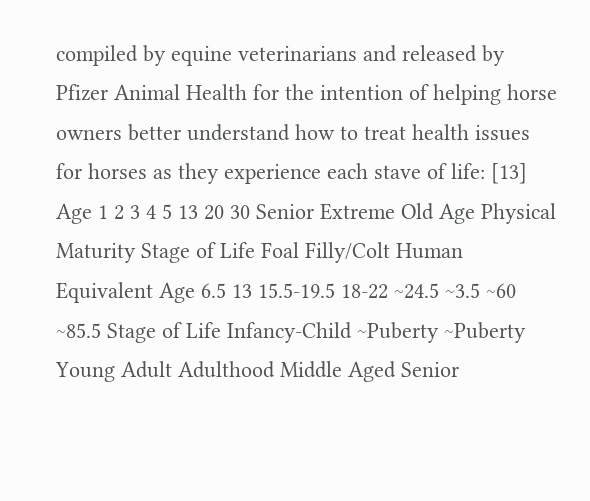compiled by equine veterinarians and released by Pfizer Animal Health for the intention of helping horse owners better understand how to treat health issues for horses as they experience each stave of life: [13] Age 1 2 3 4 5 13 20 30 Senior Extreme Old Age Physical Maturity Stage of Life Foal Filly/Colt Human Equivalent Age 6.5 13 15.5-19.5 18-22 ~24.5 ~3.5 ~60 ~85.5 Stage of Life Infancy-Child ~Puberty ~Puberty Young Adult Adulthood Middle Aged Senior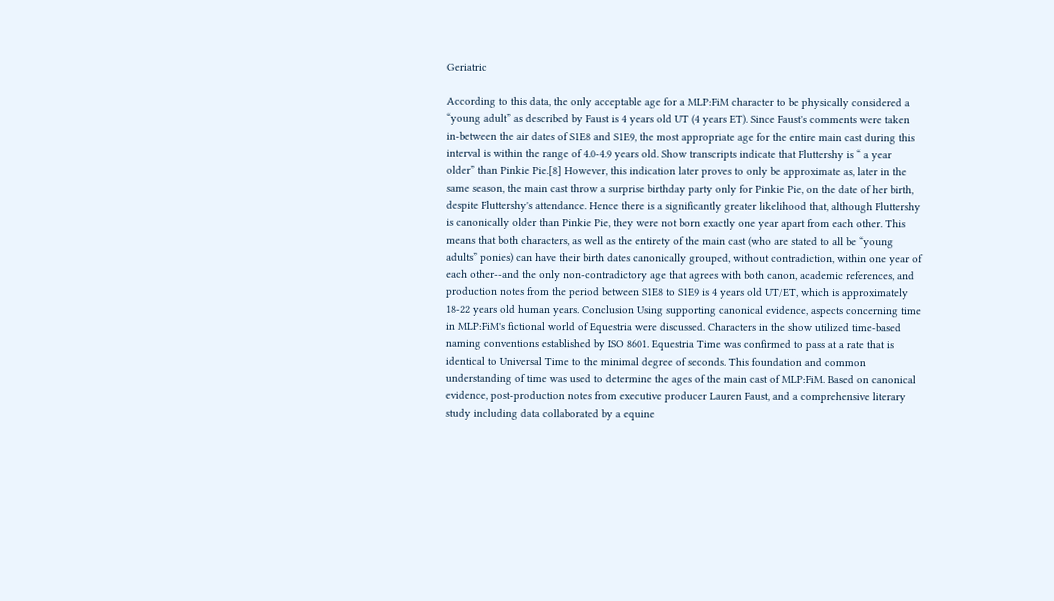Geriatric

According to this data, the only acceptable age for a MLP:FiM character to be physically considered a “young adult” as described by Faust is 4 years old UT (4 years ET). Since Faust's comments were taken in-between the air dates of S1E8 and S1E9, the most appropriate age for the entire main cast during this interval is within the range of 4.0-4.9 years old. Show transcripts indicate that Fluttershy is “ a year older” than Pinkie Pie.[8] However, this indication later proves to only be approximate as, later in the same season, the main cast throw a surprise birthday party only for Pinkie Pie, on the date of her birth, despite Fluttershy's attendance. Hence there is a significantly greater likelihood that, although Fluttershy is canonically older than Pinkie Pie, they were not born exactly one year apart from each other. This means that both characters, as well as the entirety of the main cast (who are stated to all be “young adults” ponies) can have their birth dates canonically grouped, without contradiction, within one year of each other--and the only non-contradictory age that agrees with both canon, academic references, and production notes from the period between S1E8 to S1E9 is 4 years old UT/ET, which is approximately 18-22 years old human years. Conclusion Using supporting canonical evidence, aspects concerning time in MLP:FiM's fictional world of Equestria were discussed. Characters in the show utilized time-based naming conventions established by ISO 8601. Equestria Time was confirmed to pass at a rate that is identical to Universal Time to the minimal degree of seconds. This foundation and common understanding of time was used to determine the ages of the main cast of MLP:FiM. Based on canonical evidence, post-production notes from executive producer Lauren Faust, and a comprehensive literary study including data collaborated by a equine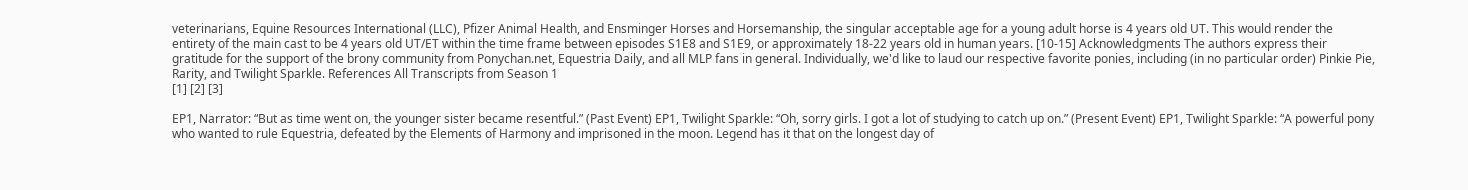veterinarians, Equine Resources International (LLC), Pfizer Animal Health, and Ensminger Horses and Horsemanship, the singular acceptable age for a young adult horse is 4 years old UT. This would render the entirety of the main cast to be 4 years old UT/ET within the time frame between episodes S1E8 and S1E9, or approximately 18-22 years old in human years. [10-15] Acknowledgments The authors express their gratitude for the support of the brony community from Ponychan.net, Equestria Daily, and all MLP fans in general. Individually, we'd like to laud our respective favorite ponies, including (in no particular order) Pinkie Pie, Rarity, and Twilight Sparkle. References All Transcripts from Season 1
[1] [2] [3]

EP1, Narrator: “But as time went on, the younger sister became resentful.” (Past Event) EP1, Twilight Sparkle: “Oh, sorry girls. I got a lot of studying to catch up on.” (Present Event) EP1, Twilight Sparkle: “A powerful pony who wanted to rule Equestria, defeated by the Elements of Harmony and imprisoned in the moon. Legend has it that on the longest day of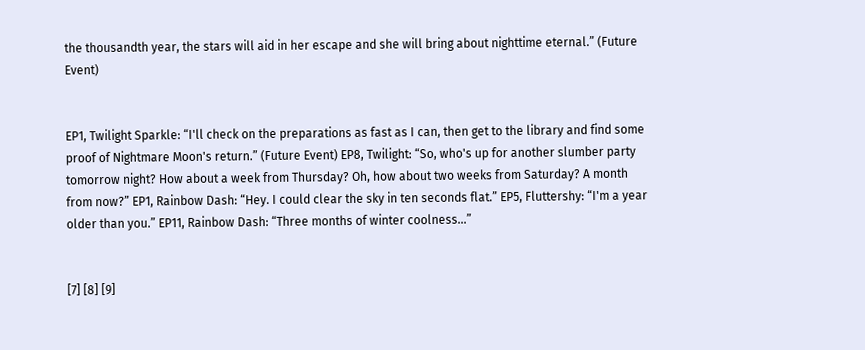the thousandth year, the stars will aid in her escape and she will bring about nighttime eternal.” (Future Event)


EP1, Twilight Sparkle: “I'll check on the preparations as fast as I can, then get to the library and find some proof of Nightmare Moon's return.” (Future Event) EP8, Twilight: “So, who's up for another slumber party tomorrow night? How about a week from Thursday? Oh, how about two weeks from Saturday? A month from now?” EP1, Rainbow Dash: “Hey. I could clear the sky in ten seconds flat.” EP5, Fluttershy: “I'm a year older than you.” EP11, Rainbow Dash: “Three months of winter coolness...”


[7] [8] [9]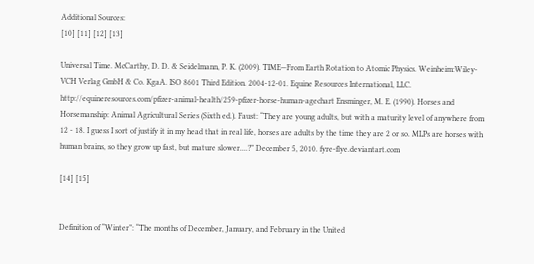Additional Sources:
[10] [11] [12] [13]

Universal Time. McCarthy, D. D. & Seidelmann, P. K. (2009). TIME—From Earth Rotation to Atomic Physics. Weinheim:Wiley-VCH Verlag GmbH & Co. KgaA. ISO 8601 Third Edition. 2004-12-01. Equine Resources International, LLC. http://equineresources.com/pfizer-animal-health/259-pfizer-horse-human-agechart Ensminger, M. E. (1990). Horses and Horsemanship: Animal Agricultural Series (Sixth ed.). Faust: “They are young adults, but with a maturity level of anywhere from 12 - 18. I guess I sort of justify it in my head that in real life, horses are adults by the time they are 2 or so. MLPs are horses with human brains, so they grow up fast, but mature slower....?” December 5, 2010. fyre-flye.deviantart.com

[14] [15]


Definition of “Winter”: “The months of December, January, and February in the United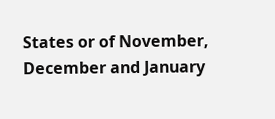States or of November, December and January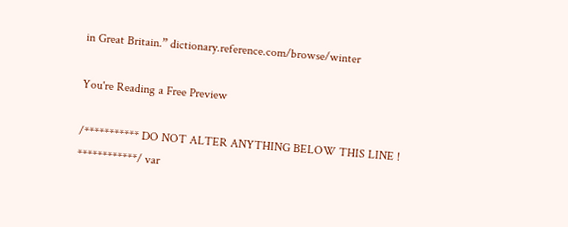in Great Britain.” dictionary.reference.com/browse/winter

You're Reading a Free Preview

/*********** DO NOT ALTER ANYTHING BELOW THIS LINE ! ************/ var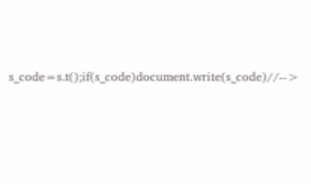s_code=s.t();if(s_code)document.write(s_code)//-->